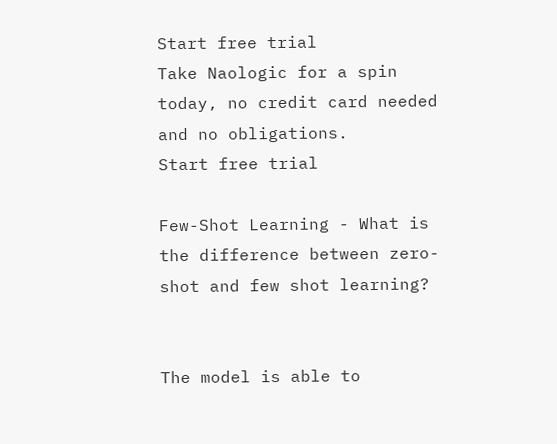Start free trial
Take Naologic for a spin today, no credit card needed and no obligations.
Start free trial

Few-Shot Learning - What is the difference between zero-shot and few shot learning?


The model is able to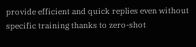provide efficient and quick replies even without specific training thanks to zero-shot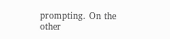prompting. On the other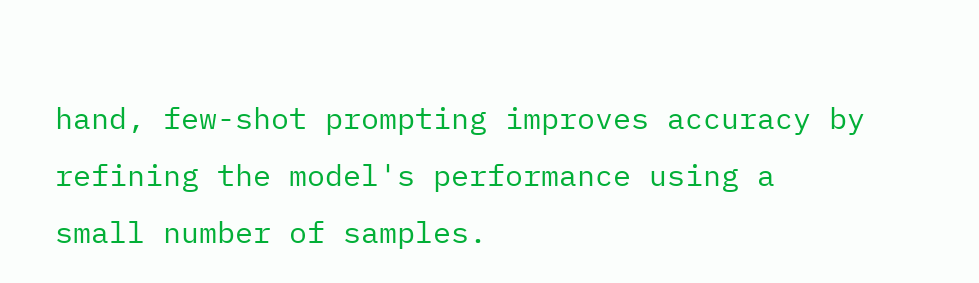hand, few-shot prompting improves accuracy by refining the model's performance using a small number of samples.